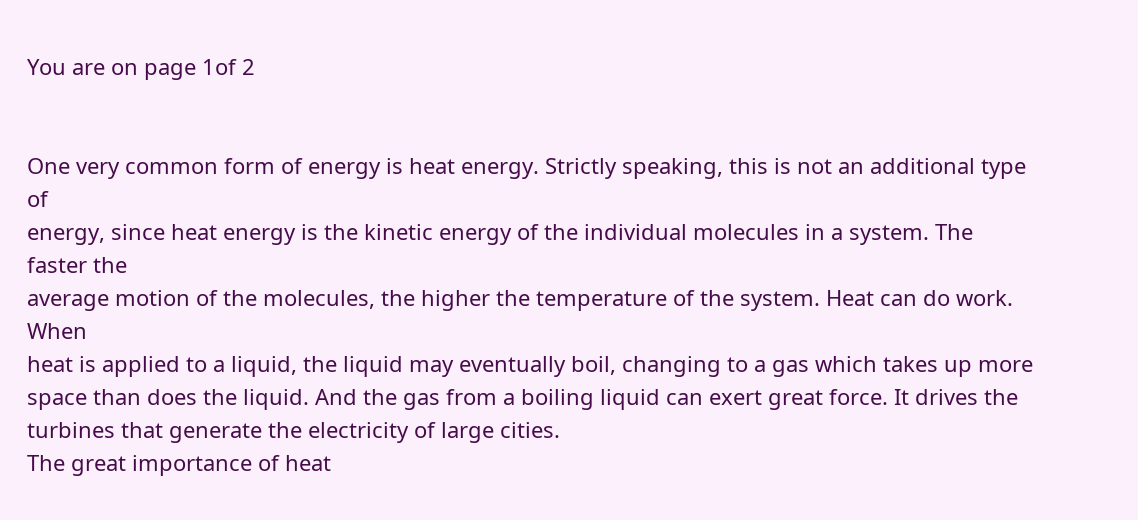You are on page 1of 2


One very common form of energy is heat energy. Strictly speaking, this is not an additional type of
energy, since heat energy is the kinetic energy of the individual molecules in a system. The faster the
average motion of the molecules, the higher the temperature of the system. Heat can do work. When
heat is applied to a liquid, the liquid may eventually boil, changing to a gas which takes up more
space than does the liquid. And the gas from a boiling liquid can exert great force. It drives the
turbines that generate the electricity of large cities.
The great importance of heat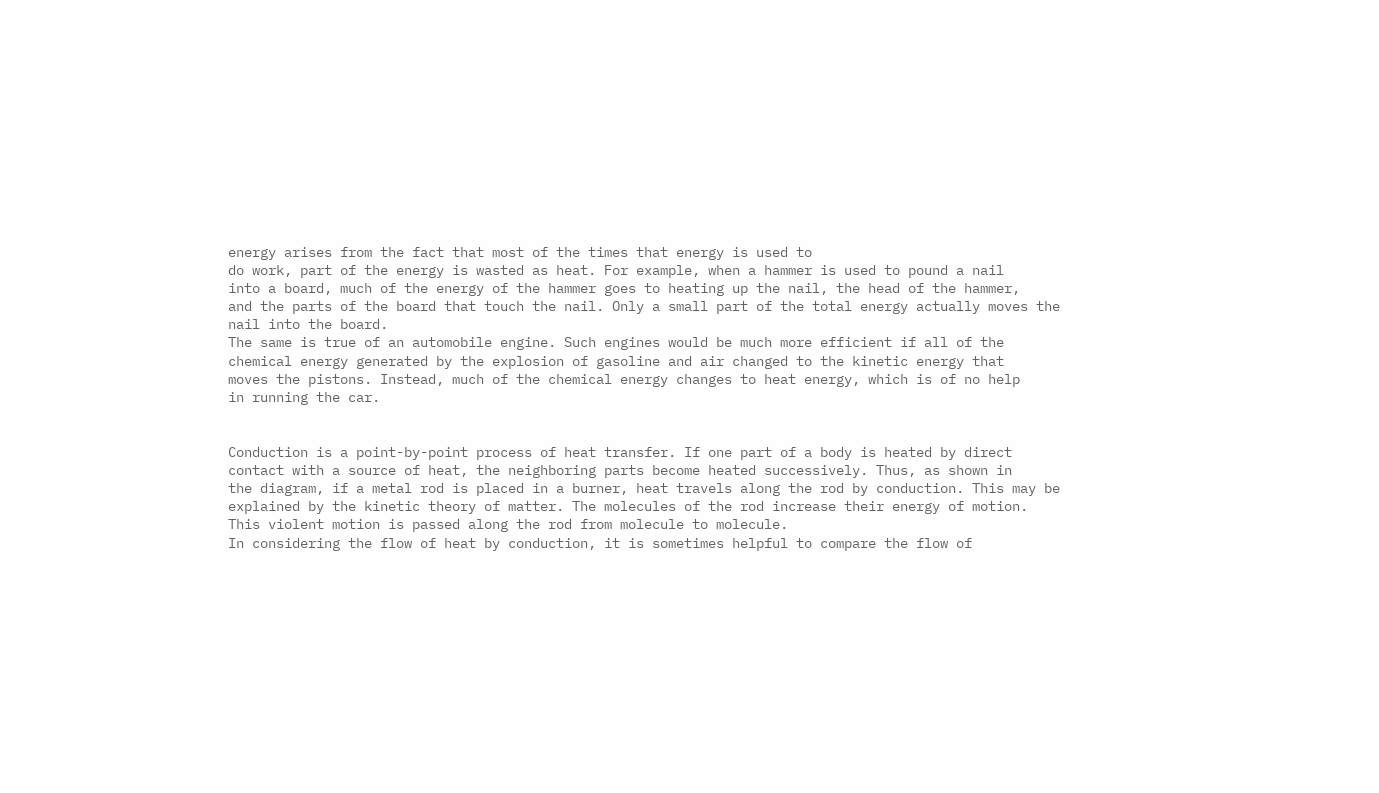energy arises from the fact that most of the times that energy is used to
do work, part of the energy is wasted as heat. For example, when a hammer is used to pound a nail
into a board, much of the energy of the hammer goes to heating up the nail, the head of the hammer,
and the parts of the board that touch the nail. Only a small part of the total energy actually moves the
nail into the board.
The same is true of an automobile engine. Such engines would be much more efficient if all of the
chemical energy generated by the explosion of gasoline and air changed to the kinetic energy that
moves the pistons. Instead, much of the chemical energy changes to heat energy, which is of no help
in running the car.


Conduction is a point-by-point process of heat transfer. If one part of a body is heated by direct
contact with a source of heat, the neighboring parts become heated successively. Thus, as shown in
the diagram, if a metal rod is placed in a burner, heat travels along the rod by conduction. This may be
explained by the kinetic theory of matter. The molecules of the rod increase their energy of motion.
This violent motion is passed along the rod from molecule to molecule.
In considering the flow of heat by conduction, it is sometimes helpful to compare the flow of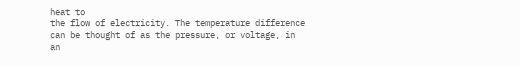heat to
the flow of electricity. The temperature difference can be thought of as the pressure, or voltage, in an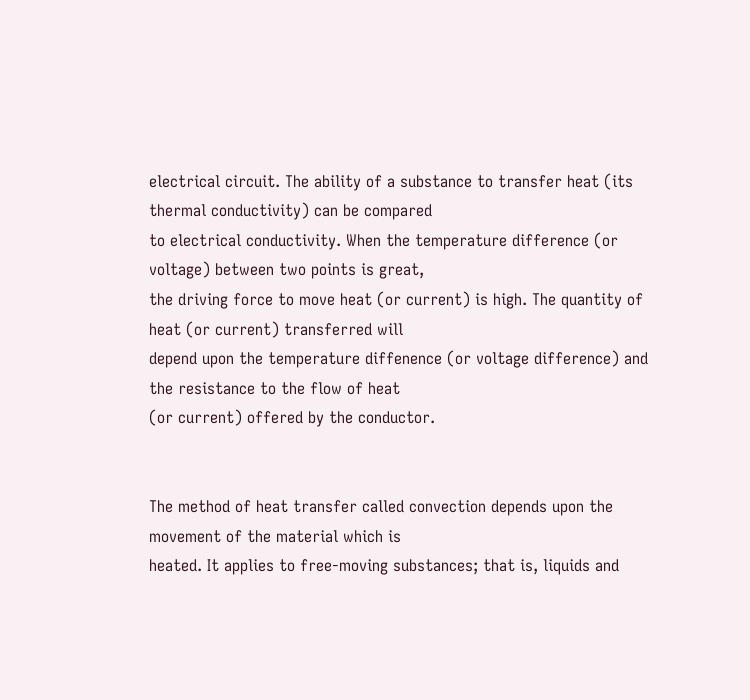electrical circuit. The ability of a substance to transfer heat (its thermal conductivity) can be compared
to electrical conductivity. When the temperature difference (or voltage) between two points is great,
the driving force to move heat (or current) is high. The quantity of heat (or current) transferred will
depend upon the temperature diffenence (or voltage difference) and the resistance to the flow of heat
(or current) offered by the conductor.


The method of heat transfer called convection depends upon the movement of the material which is
heated. It applies to free-moving substances; that is, liquids and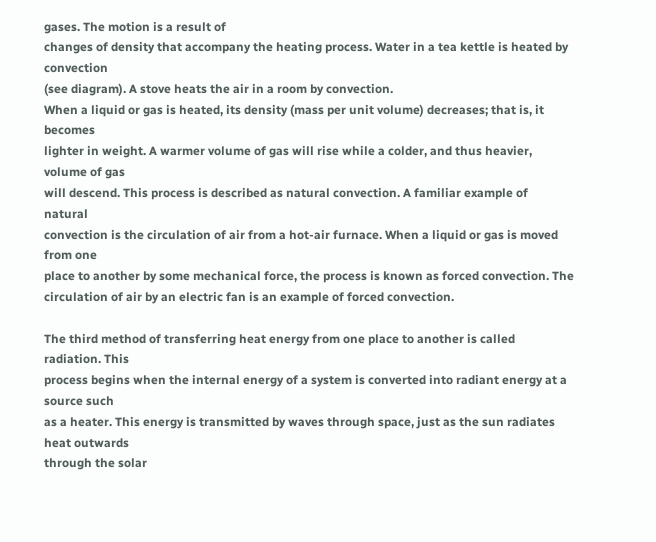gases. The motion is a result of
changes of density that accompany the heating process. Water in a tea kettle is heated by convection
(see diagram). A stove heats the air in a room by convection.
When a liquid or gas is heated, its density (mass per unit volume) decreases; that is, it becomes
lighter in weight. A warmer volume of gas will rise while a colder, and thus heavier, volume of gas
will descend. This process is described as natural convection. A familiar example of natural
convection is the circulation of air from a hot-air furnace. When a liquid or gas is moved from one
place to another by some mechanical force, the process is known as forced convection. The
circulation of air by an electric fan is an example of forced convection.

The third method of transferring heat energy from one place to another is called radiation. This
process begins when the internal energy of a system is converted into radiant energy at a source such
as a heater. This energy is transmitted by waves through space, just as the sun radiates heat outwards
through the solar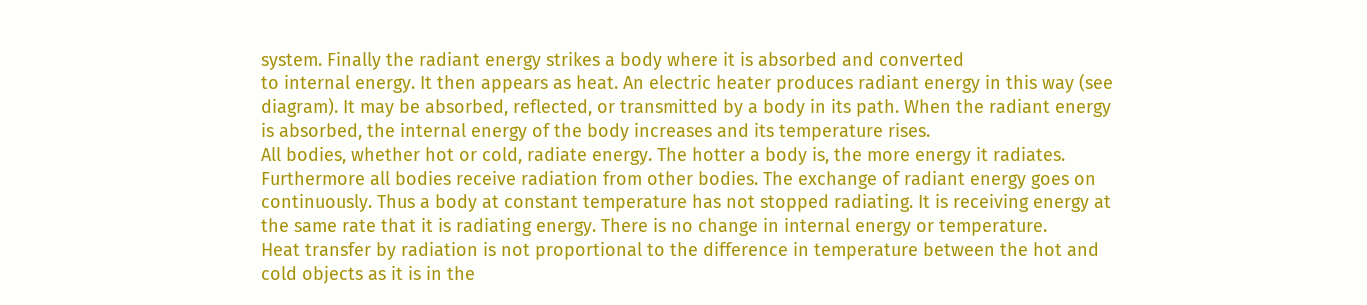system. Finally the radiant energy strikes a body where it is absorbed and converted
to internal energy. It then appears as heat. An electric heater produces radiant energy in this way (see
diagram). It may be absorbed, reflected, or transmitted by a body in its path. When the radiant energy
is absorbed, the internal energy of the body increases and its temperature rises.
All bodies, whether hot or cold, radiate energy. The hotter a body is, the more energy it radiates.
Furthermore all bodies receive radiation from other bodies. The exchange of radiant energy goes on
continuously. Thus a body at constant temperature has not stopped radiating. It is receiving energy at
the same rate that it is radiating energy. There is no change in internal energy or temperature.
Heat transfer by radiation is not proportional to the difference in temperature between the hot and
cold objects as it is in the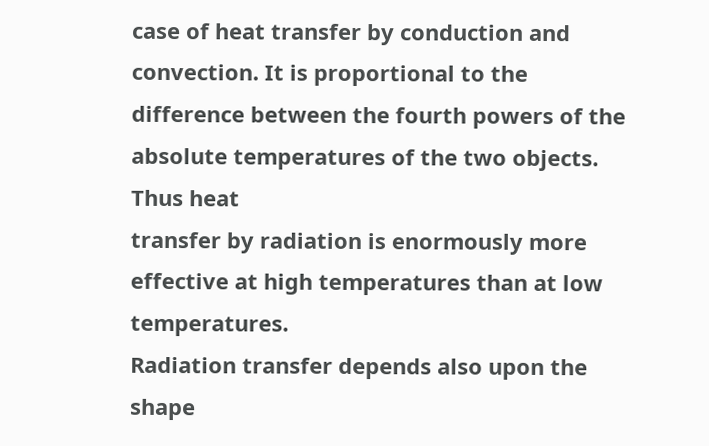case of heat transfer by conduction and convection. It is proportional to the
difference between the fourth powers of the absolute temperatures of the two objects. Thus heat
transfer by radiation is enormously more effective at high temperatures than at low temperatures.
Radiation transfer depends also upon the shape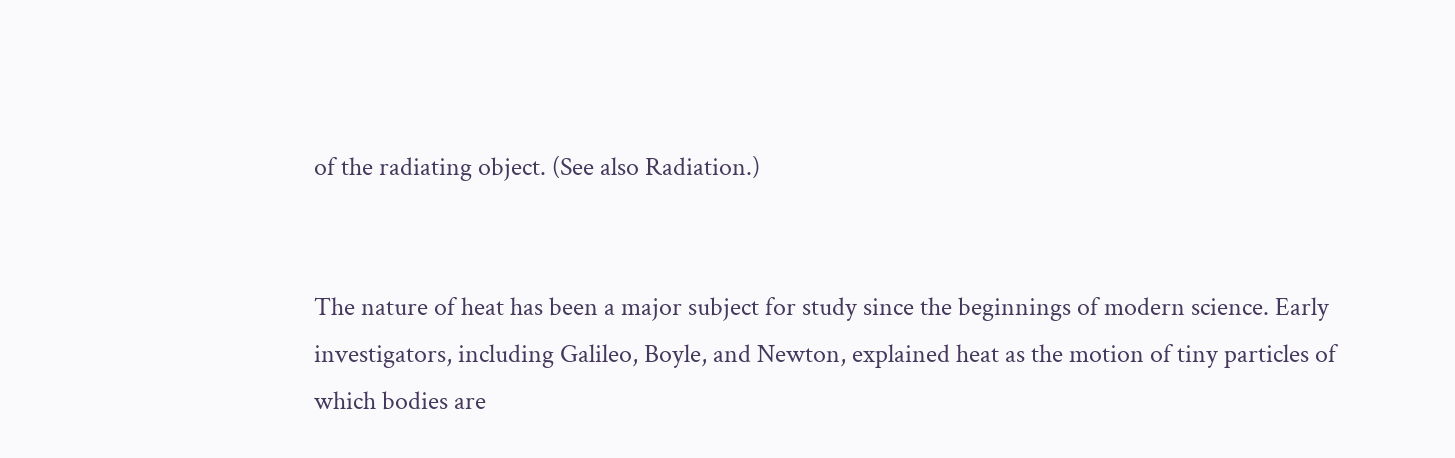of the radiating object. (See also Radiation.)


The nature of heat has been a major subject for study since the beginnings of modern science. Early
investigators, including Galileo, Boyle, and Newton, explained heat as the motion of tiny particles of
which bodies are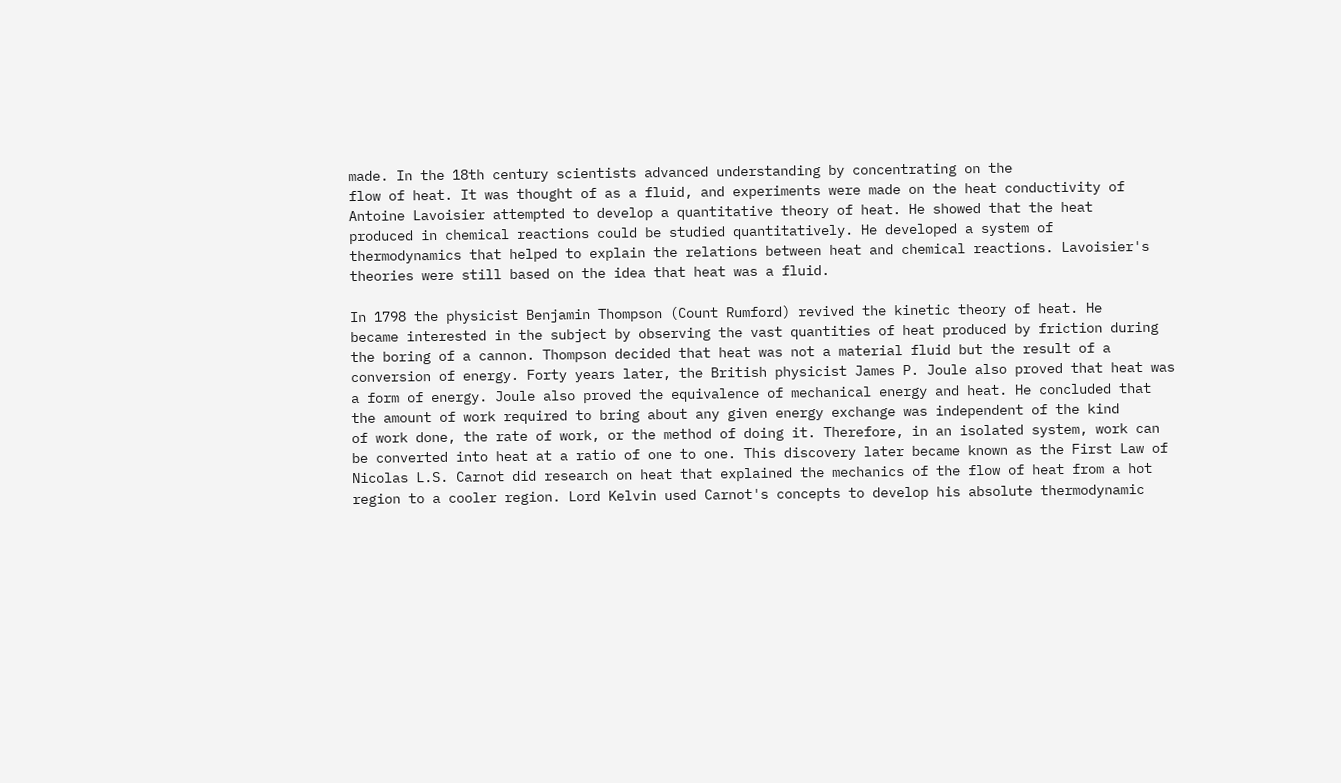made. In the 18th century scientists advanced understanding by concentrating on the
flow of heat. It was thought of as a fluid, and experiments were made on the heat conductivity of
Antoine Lavoisier attempted to develop a quantitative theory of heat. He showed that the heat
produced in chemical reactions could be studied quantitatively. He developed a system of
thermodynamics that helped to explain the relations between heat and chemical reactions. Lavoisier's
theories were still based on the idea that heat was a fluid.

In 1798 the physicist Benjamin Thompson (Count Rumford) revived the kinetic theory of heat. He
became interested in the subject by observing the vast quantities of heat produced by friction during
the boring of a cannon. Thompson decided that heat was not a material fluid but the result of a
conversion of energy. Forty years later, the British physicist James P. Joule also proved that heat was
a form of energy. Joule also proved the equivalence of mechanical energy and heat. He concluded that
the amount of work required to bring about any given energy exchange was independent of the kind
of work done, the rate of work, or the method of doing it. Therefore, in an isolated system, work can
be converted into heat at a ratio of one to one. This discovery later became known as the First Law of
Nicolas L.S. Carnot did research on heat that explained the mechanics of the flow of heat from a hot
region to a cooler region. Lord Kelvin used Carnot's concepts to develop his absolute thermodynamic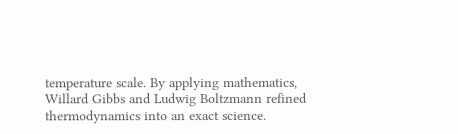temperature scale. By applying mathematics, Willard Gibbs and Ludwig Boltzmann refined
thermodynamics into an exact science.